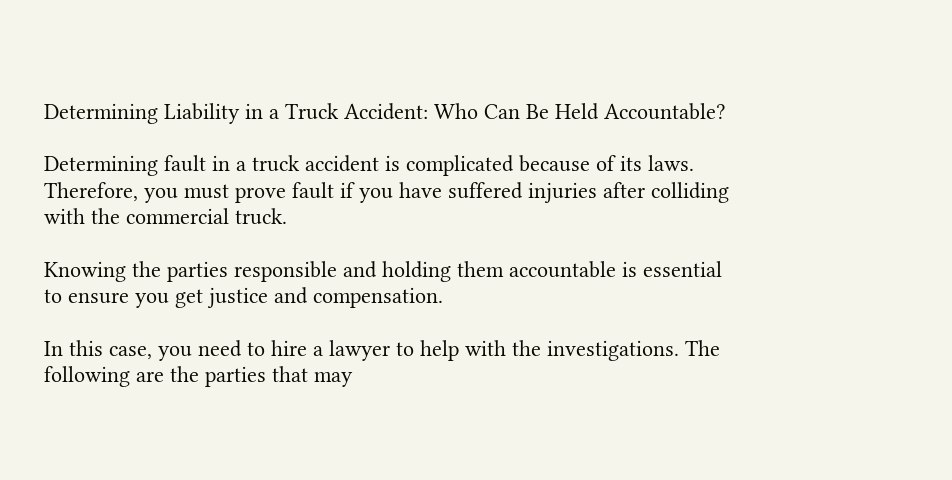Determining Liability in a Truck Accident: Who Can Be Held Accountable?

Determining fault in a truck accident is complicated because of its laws. Therefore, you must prove fault if you have suffered injuries after colliding with the commercial truck.

Knowing the parties responsible and holding them accountable is essential to ensure you get justice and compensation.

In this case, you need to hire a lawyer to help with the investigations. The following are the parties that may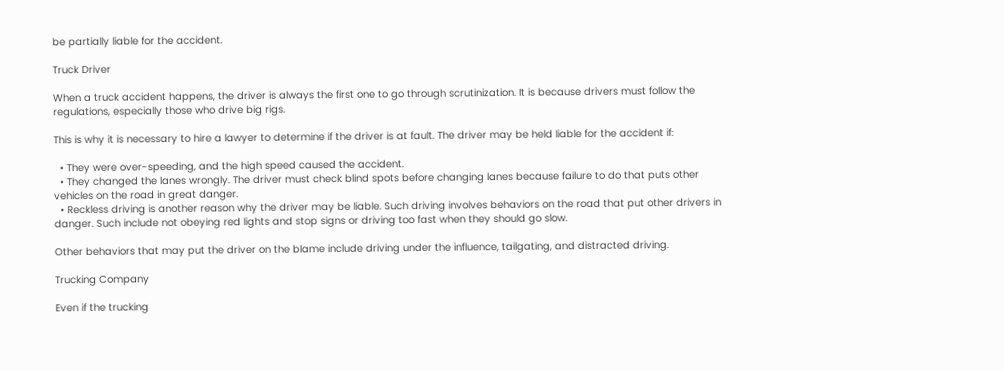be partially liable for the accident.

Truck Driver

When a truck accident happens, the driver is always the first one to go through scrutinization. It is because drivers must follow the regulations, especially those who drive big rigs.

This is why it is necessary to hire a lawyer to determine if the driver is at fault. The driver may be held liable for the accident if:

  • They were over-speeding, and the high speed caused the accident.
  • They changed the lanes wrongly. The driver must check blind spots before changing lanes because failure to do that puts other vehicles on the road in great danger.
  • Reckless driving is another reason why the driver may be liable. Such driving involves behaviors on the road that put other drivers in danger. Such include not obeying red lights and stop signs or driving too fast when they should go slow.

Other behaviors that may put the driver on the blame include driving under the influence, tailgating, and distracted driving.

Trucking Company

Even if the trucking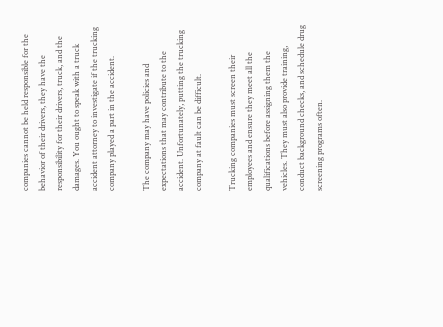companies cannot be held responsible for the behavior of their drivers, they have the responsibility for their drivers, truck, and the damages. You ought to speak with a truck accident attorney to investigate if the trucking company played a part in the accident.

The company may have policies and expectations that may contribute to the accident. Unfortunately, putting the trucking company at fault can be difficult.

Trucking companies must screen their employees and ensure they meet all the qualifications before assigning them the vehicles. They must also provide training, conduct background checks, and schedule drug screening programs often.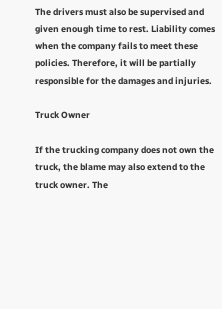The drivers must also be supervised and given enough time to rest. Liability comes when the company fails to meet these policies. Therefore, it will be partially responsible for the damages and injuries.

Truck Owner

If the trucking company does not own the truck, the blame may also extend to the truck owner. The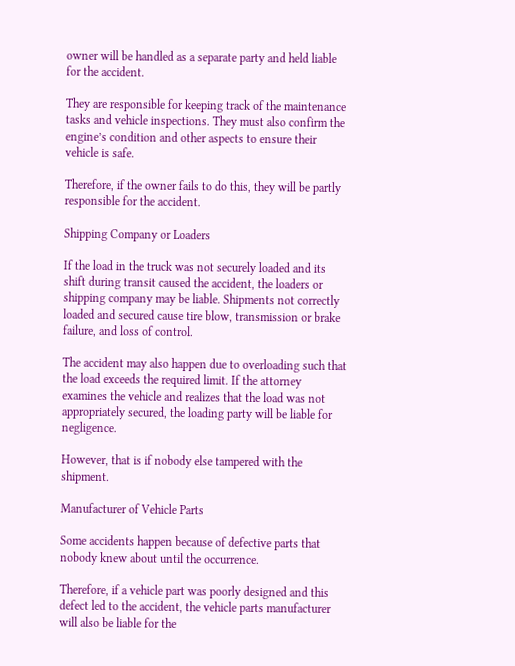owner will be handled as a separate party and held liable for the accident.

They are responsible for keeping track of the maintenance tasks and vehicle inspections. They must also confirm the engine’s condition and other aspects to ensure their vehicle is safe.

Therefore, if the owner fails to do this, they will be partly responsible for the accident.

Shipping Company or Loaders

If the load in the truck was not securely loaded and its shift during transit caused the accident, the loaders or shipping company may be liable. Shipments not correctly loaded and secured cause tire blow, transmission or brake failure, and loss of control.

The accident may also happen due to overloading such that the load exceeds the required limit. If the attorney examines the vehicle and realizes that the load was not appropriately secured, the loading party will be liable for negligence.

However, that is if nobody else tampered with the shipment.

Manufacturer of Vehicle Parts

Some accidents happen because of defective parts that nobody knew about until the occurrence.

Therefore, if a vehicle part was poorly designed and this defect led to the accident, the vehicle parts manufacturer will also be liable for the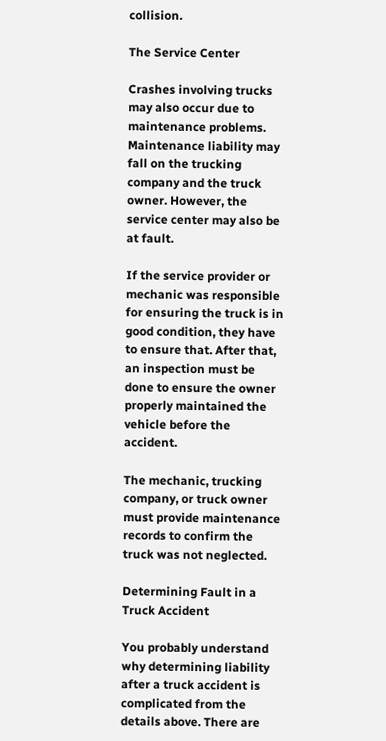collision.

The Service Center

Crashes involving trucks may also occur due to maintenance problems. Maintenance liability may fall on the trucking company and the truck owner. However, the service center may also be at fault.

If the service provider or mechanic was responsible for ensuring the truck is in good condition, they have to ensure that. After that, an inspection must be done to ensure the owner properly maintained the vehicle before the accident.

The mechanic, trucking company, or truck owner must provide maintenance records to confirm the truck was not neglected.

Determining Fault in a Truck Accident

You probably understand why determining liability after a truck accident is complicated from the details above. There are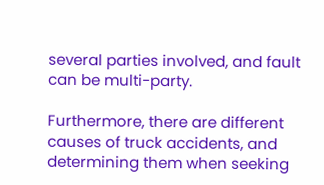several parties involved, and fault can be multi-party.

Furthermore, there are different causes of truck accidents, and determining them when seeking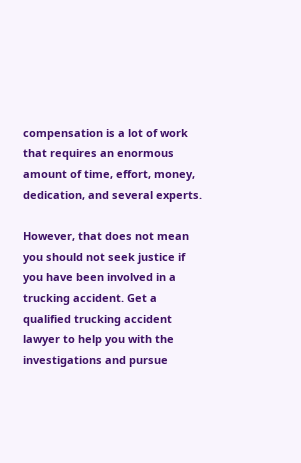compensation is a lot of work that requires an enormous amount of time, effort, money, dedication, and several experts.

However, that does not mean you should not seek justice if you have been involved in a trucking accident. Get a qualified trucking accident lawyer to help you with the investigations and pursue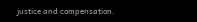justice and compensation.